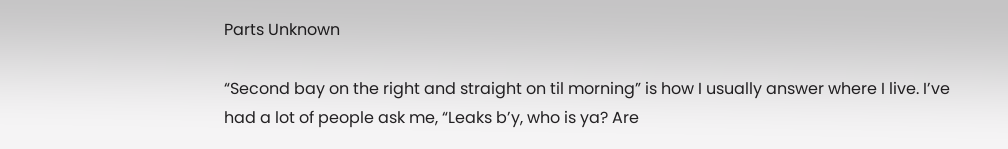Parts Unknown

“Second bay on the right and straight on til morning” is how I usually answer where I live. I’ve had a lot of people ask me, “Leaks b’y, who is ya? Are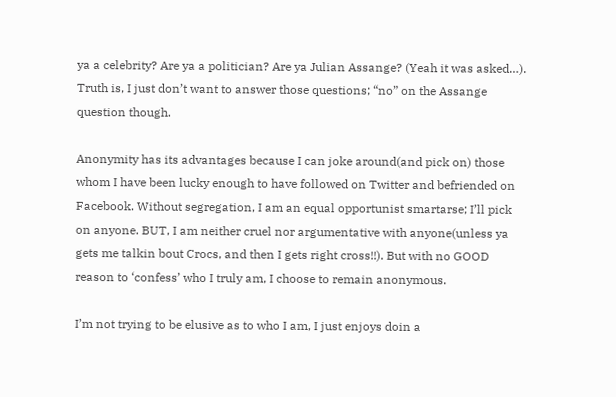ya a celebrity? Are ya a politician? Are ya Julian Assange? (Yeah it was asked…). Truth is, I just don’t want to answer those questions; “no” on the Assange question though.

Anonymity has its advantages because I can joke around(and pick on) those whom I have been lucky enough to have followed on Twitter and befriended on Facebook. Without segregation, I am an equal opportunist smartarse; I’ll pick on anyone. BUT, I am neither cruel nor argumentative with anyone(unless ya gets me talkin bout Crocs, and then I gets right cross!!). But with no GOOD reason to ‘confess’ who I truly am, I choose to remain anonymous.

I’m not trying to be elusive as to who I am, I just enjoys doin a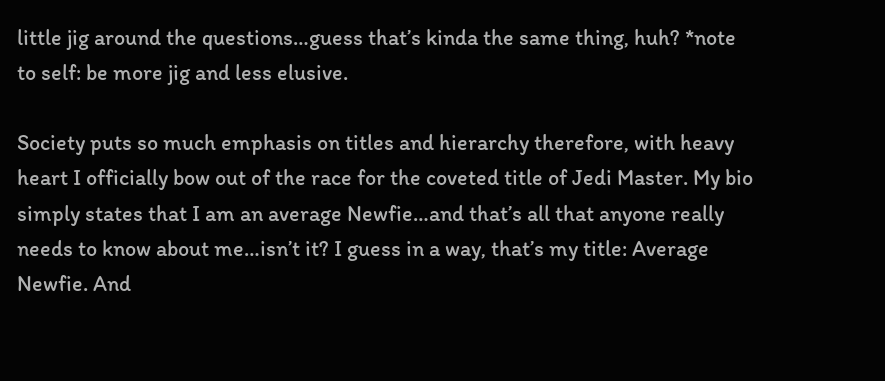little jig around the questions…guess that’s kinda the same thing, huh? *note to self: be more jig and less elusive.

Society puts so much emphasis on titles and hierarchy therefore, with heavy heart I officially bow out of the race for the coveted title of Jedi Master. My bio simply states that I am an average Newfie…and that’s all that anyone really needs to know about me…isn’t it? I guess in a way, that’s my title: Average Newfie. And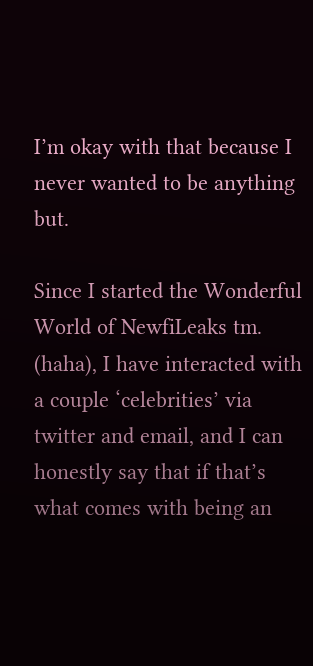I’m okay with that because I never wanted to be anything but.

Since I started the Wonderful World of NewfiLeaks tm. (haha), I have interacted with a couple ‘celebrities’ via twitter and email, and I can honestly say that if that’s what comes with being an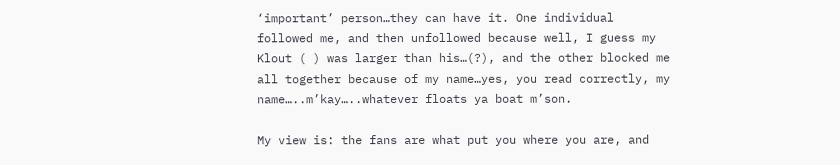‘important’ person…they can have it. One individual followed me, and then unfollowed because well, I guess my Klout ( ) was larger than his…(?), and the other blocked me all together because of my name…yes, you read correctly, my name…..m’kay…..whatever floats ya boat m’son.

My view is: the fans are what put you where you are, and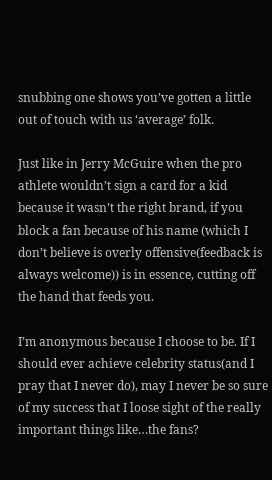snubbing one shows you’ve gotten a little out of touch with us ‘average’ folk.

Just like in Jerry McGuire when the pro athlete wouldn’t sign a card for a kid because it wasn’t the right brand, if you block a fan because of his name (which I don’t believe is overly offensive(feedback is always welcome)) is in essence, cutting off the hand that feeds you.

I’m anonymous because I choose to be. If I should ever achieve celebrity status(and I pray that I never do), may I never be so sure of my success that I loose sight of the really important things like…the fans?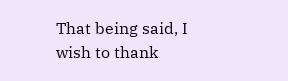That being said, I wish to thank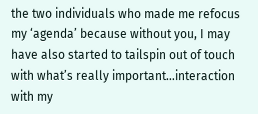the two individuals who made me refocus my ‘agenda’ because without you, I may have also started to tailspin out of touch with what’s really important…interaction with my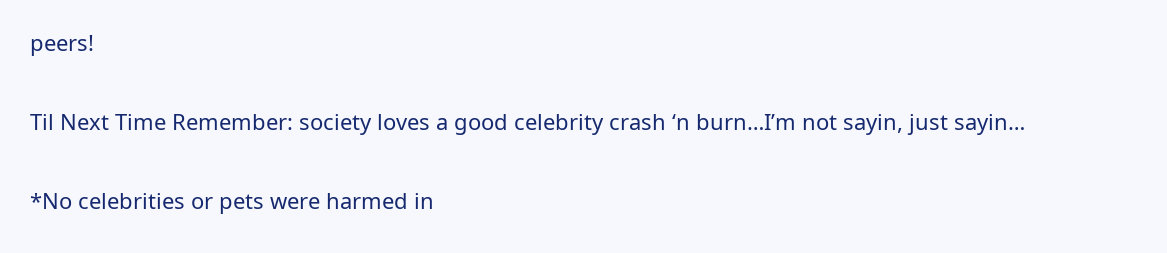peers!

Til Next Time Remember: society loves a good celebrity crash ‘n burn…I’m not sayin, just sayin…

*No celebrities or pets were harmed in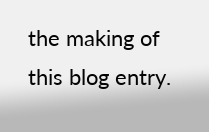the making of this blog entry.